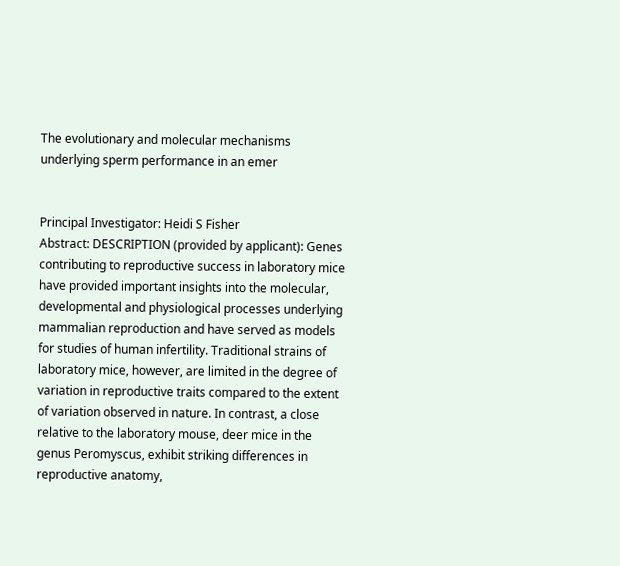The evolutionary and molecular mechanisms underlying sperm performance in an emer


Principal Investigator: Heidi S Fisher
Abstract: DESCRIPTION (provided by applicant): Genes contributing to reproductive success in laboratory mice have provided important insights into the molecular, developmental and physiological processes underlying mammalian reproduction and have served as models for studies of human infertility. Traditional strains of laboratory mice, however, are limited in the degree of variation in reproductive traits compared to the extent of variation observed in nature. In contrast, a close relative to the laboratory mouse, deer mice in the genus Peromyscus, exhibit striking differences in reproductive anatomy,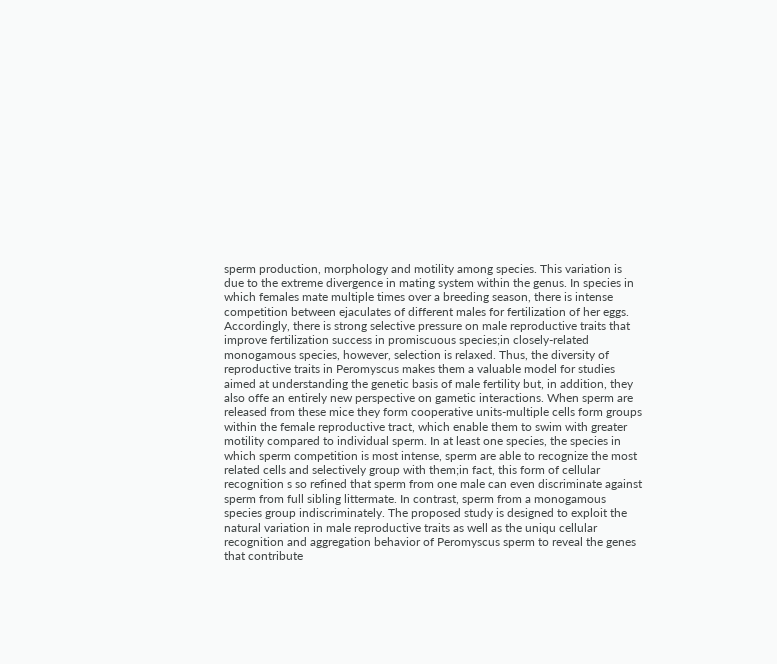sperm production, morphology and motility among species. This variation is due to the extreme divergence in mating system within the genus. In species in which females mate multiple times over a breeding season, there is intense competition between ejaculates of different males for fertilization of her eggs. Accordingly, there is strong selective pressure on male reproductive traits that improve fertilization success in promiscuous species;in closely-related monogamous species, however, selection is relaxed. Thus, the diversity of reproductive traits in Peromyscus makes them a valuable model for studies aimed at understanding the genetic basis of male fertility but, in addition, they also offe an entirely new perspective on gametic interactions. When sperm are released from these mice they form cooperative units-multiple cells form groups within the female reproductive tract, which enable them to swim with greater motility compared to individual sperm. In at least one species, the species in which sperm competition is most intense, sperm are able to recognize the most related cells and selectively group with them;in fact, this form of cellular recognition s so refined that sperm from one male can even discriminate against sperm from full sibling littermate. In contrast, sperm from a monogamous species group indiscriminately. The proposed study is designed to exploit the natural variation in male reproductive traits as well as the uniqu cellular recognition and aggregation behavior of Peromyscus sperm to reveal the genes that contribute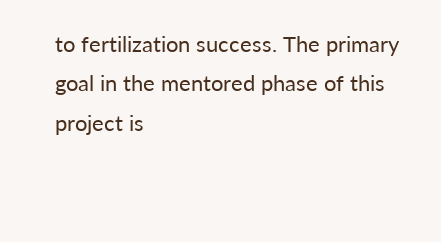to fertilization success. The primary goal in the mentored phase of this project is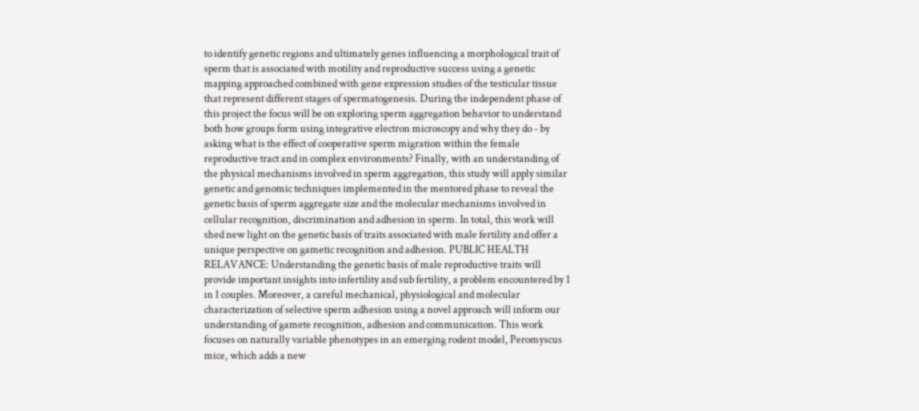to identify genetic regions and ultimately genes influencing a morphological trait of sperm that is associated with motility and reproductive success using a genetic mapping approached combined with gene expression studies of the testicular tissue that represent different stages of spermatogenesis. During the independent phase of this project the focus will be on exploring sperm aggregation behavior to understand both how groups form using integrative electron microscopy and why they do - by asking what is the effect of cooperative sperm migration within the female reproductive tract and in complex environments? Finally, with an understanding of the physical mechanisms involved in sperm aggregation, this study will apply similar genetic and genomic techniques implemented in the mentored phase to reveal the genetic basis of sperm aggregate size and the molecular mechanisms involved in cellular recognition, discrimination and adhesion in sperm. In total, this work will shed new light on the genetic basis of traits associated with male fertility and offer a unique perspective on gametic recognition and adhesion. PUBLIC HEALTH RELAVANCE: Understanding the genetic basis of male reproductive traits will provide important insights into infertility and sub fertility, a problem encountered by 1 in 1 couples. Moreover, a careful mechanical, physiological and molecular characterization of selective sperm adhesion using a novel approach will inform our understanding of gamete recognition, adhesion and communication. This work focuses on naturally variable phenotypes in an emerging rodent model, Peromyscus mice, which adds a new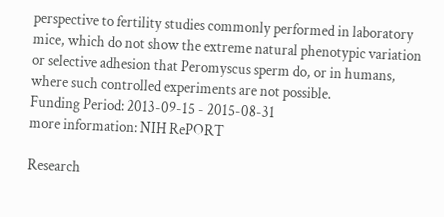perspective to fertility studies commonly performed in laboratory mice, which do not show the extreme natural phenotypic variation or selective adhesion that Peromyscus sperm do, or in humans, where such controlled experiments are not possible.
Funding Period: 2013-09-15 - 2015-08-31
more information: NIH RePORT

Research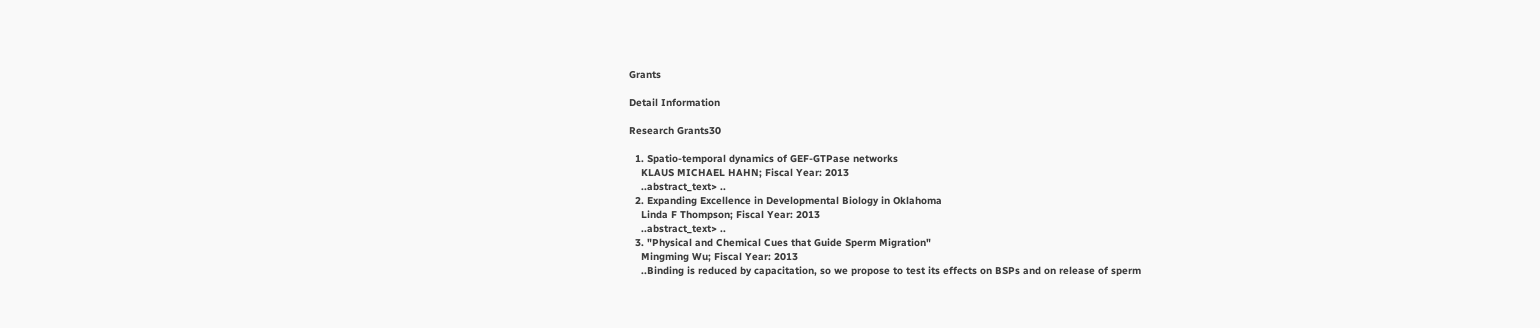Grants

Detail Information

Research Grants30

  1. Spatio-temporal dynamics of GEF-GTPase networks
    KLAUS MICHAEL HAHN; Fiscal Year: 2013
    ..abstract_text> ..
  2. Expanding Excellence in Developmental Biology in Oklahoma
    Linda F Thompson; Fiscal Year: 2013
    ..abstract_text> ..
  3. "Physical and Chemical Cues that Guide Sperm Migration"
    Mingming Wu; Fiscal Year: 2013
    ..Binding is reduced by capacitation, so we propose to test its effects on BSPs and on release of sperm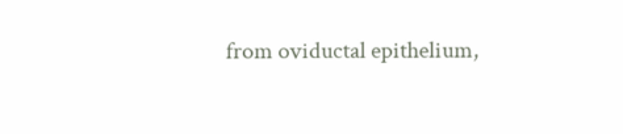from oviductal epithelium,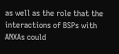as well as the role that the interactions of BSPs with ANXAs could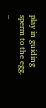play in guiding sperm to the egg. ..